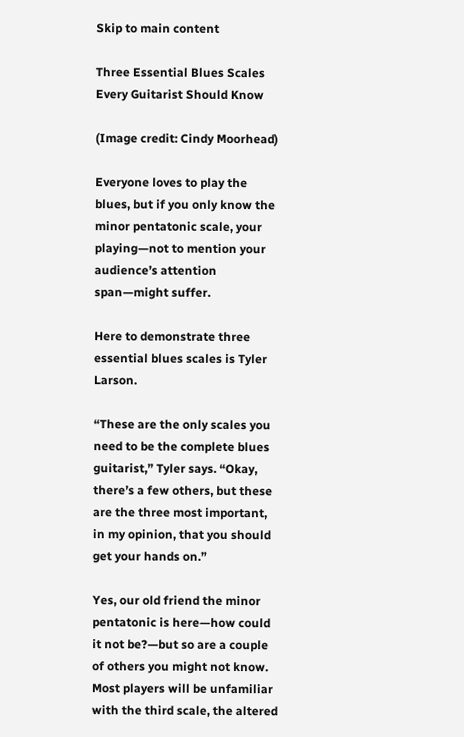Skip to main content

Three Essential Blues Scales Every Guitarist Should Know

(Image credit: Cindy Moorhead)

Everyone loves to play the blues, but if you only know the minor pentatonic scale, your playing—not to mention your audience’s attention span—might suffer.

Here to demonstrate three essential blues scales is Tyler Larson.

“These are the only scales you need to be the complete blues guitarist,” Tyler says. “Okay, there’s a few others, but these are the three most important, in my opinion, that you should get your hands on.”

Yes, our old friend the minor pentatonic is here—how could it not be?—but so are a couple of others you might not know. Most players will be unfamiliar with the third scale, the altered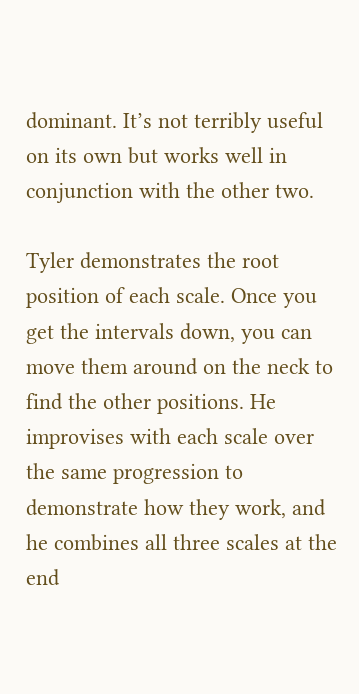dominant. It’s not terribly useful on its own but works well in conjunction with the other two.

Tyler demonstrates the root position of each scale. Once you get the intervals down, you can move them around on the neck to find the other positions. He improvises with each scale over the same progression to demonstrate how they work, and he combines all three scales at the end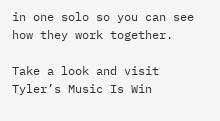in one solo so you can see how they work together.

Take a look and visit Tyler’s Music Is Win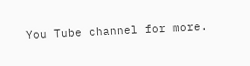You Tube channel for more.